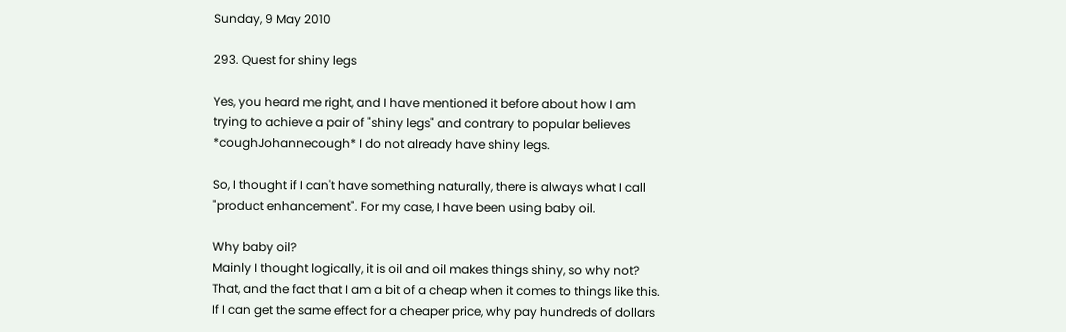Sunday, 9 May 2010

293. Quest for shiny legs

Yes, you heard me right, and I have mentioned it before about how I am trying to achieve a pair of "shiny legs" and contrary to popular believes *coughJohannecough* I do not already have shiny legs.

So, I thought if I can't have something naturally, there is always what I call "product enhancement". For my case, I have been using baby oil.

Why baby oil?
Mainly I thought logically, it is oil and oil makes things shiny, so why not?
That, and the fact that I am a bit of a cheap when it comes to things like this. If I can get the same effect for a cheaper price, why pay hundreds of dollars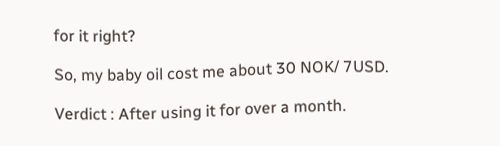for it right?

So, my baby oil cost me about 30 NOK/ 7USD.

Verdict : After using it for over a month.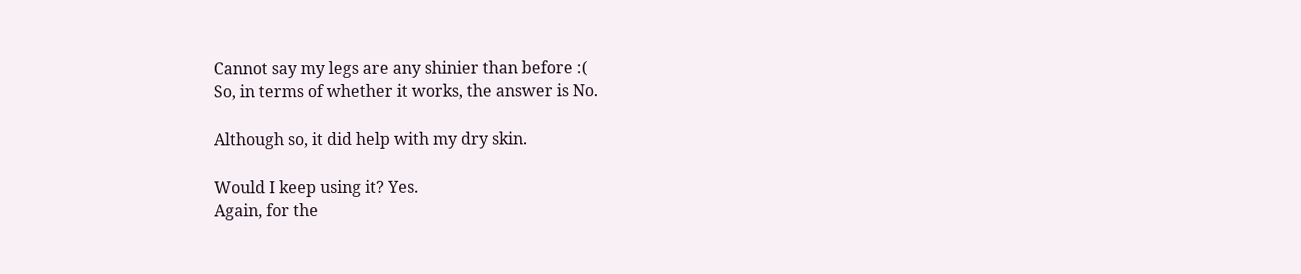Cannot say my legs are any shinier than before :(
So, in terms of whether it works, the answer is No.

Although so, it did help with my dry skin.

Would I keep using it? Yes.
Again, for the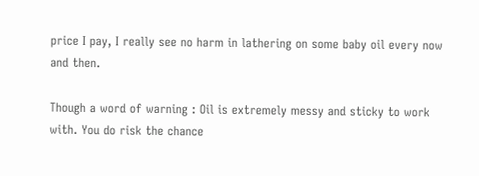price I pay, I really see no harm in lathering on some baby oil every now and then.

Though a word of warning : Oil is extremely messy and sticky to work with. You do risk the chance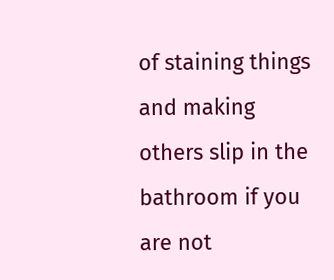of staining things and making others slip in the bathroom if you are not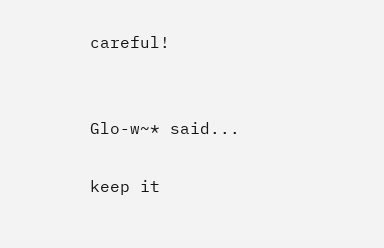careful!


Glo-w~* said...

keep it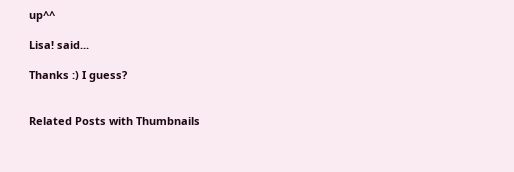up^^

Lisa! said...

Thanks :) I guess?


Related Posts with Thumbnails